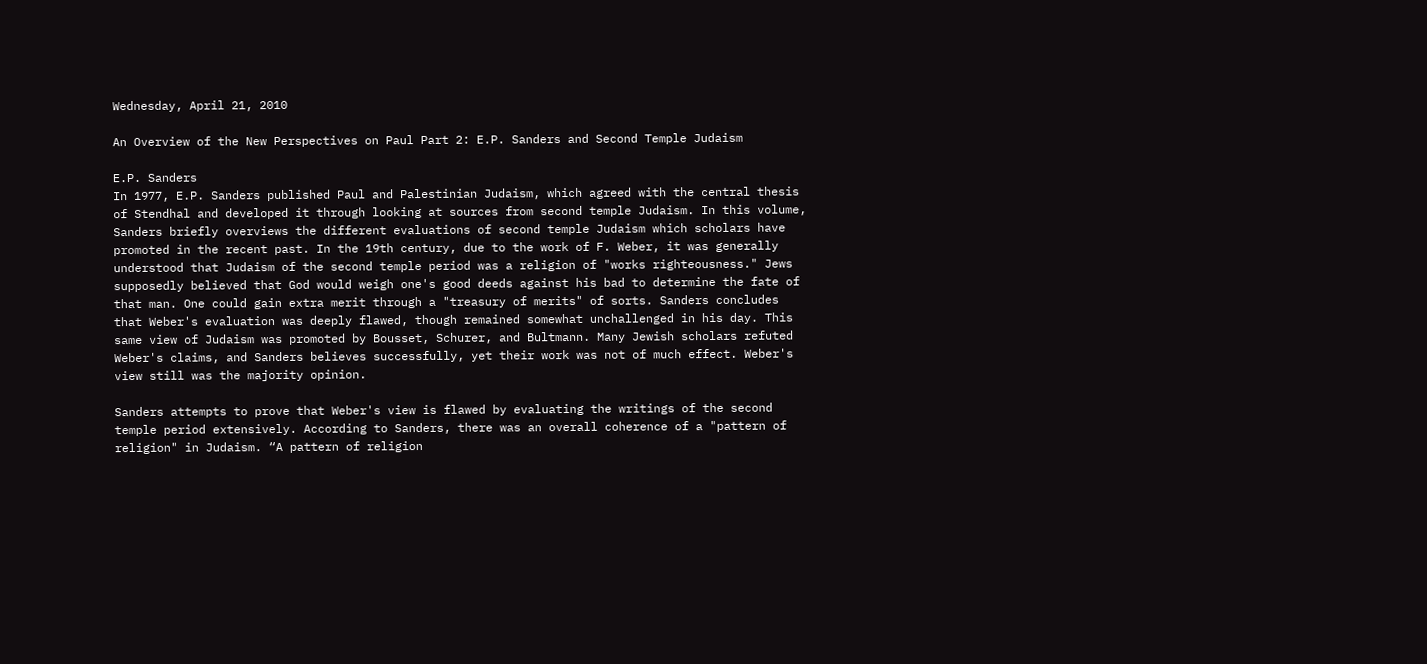Wednesday, April 21, 2010

An Overview of the New Perspectives on Paul Part 2: E.P. Sanders and Second Temple Judaism

E.P. Sanders
In 1977, E.P. Sanders published Paul and Palestinian Judaism, which agreed with the central thesis of Stendhal and developed it through looking at sources from second temple Judaism. In this volume, Sanders briefly overviews the different evaluations of second temple Judaism which scholars have promoted in the recent past. In the 19th century, due to the work of F. Weber, it was generally understood that Judaism of the second temple period was a religion of "works righteousness." Jews supposedly believed that God would weigh one's good deeds against his bad to determine the fate of that man. One could gain extra merit through a "treasury of merits" of sorts. Sanders concludes that Weber's evaluation was deeply flawed, though remained somewhat unchallenged in his day. This same view of Judaism was promoted by Bousset, Schurer, and Bultmann. Many Jewish scholars refuted Weber's claims, and Sanders believes successfully, yet their work was not of much effect. Weber's view still was the majority opinion.

Sanders attempts to prove that Weber's view is flawed by evaluating the writings of the second temple period extensively. According to Sanders, there was an overall coherence of a "pattern of religion" in Judaism. “A pattern of religion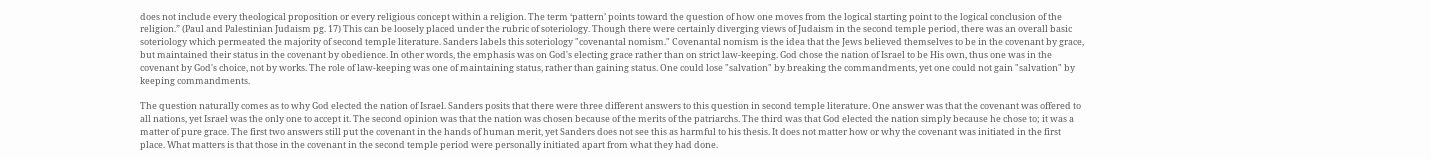does not include every theological proposition or every religious concept within a religion. The term ‘pattern’ points toward the question of how one moves from the logical starting point to the logical conclusion of the religion.” (Paul and Palestinian Judaism pg. 17) This can be loosely placed under the rubric of soteriology. Though there were certainly diverging views of Judaism in the second temple period, there was an overall basic soteriology which permeated the majority of second temple literature. Sanders labels this soteriology "covenantal nomism." Covenantal nomism is the idea that the Jews believed themselves to be in the covenant by grace, but maintained their status in the covenant by obedience. In other words, the emphasis was on God's electing grace rather than on strict law-keeping. God chose the nation of Israel to be His own, thus one was in the covenant by God's choice, not by works. The role of law-keeping was one of maintaining status, rather than gaining status. One could lose "salvation" by breaking the commandments, yet one could not gain "salvation" by keeping commandments.

The question naturally comes as to why God elected the nation of Israel. Sanders posits that there were three different answers to this question in second temple literature. One answer was that the covenant was offered to all nations, yet Israel was the only one to accept it. The second opinion was that the nation was chosen because of the merits of the patriarchs. The third was that God elected the nation simply because he chose to; it was a matter of pure grace. The first two answers still put the covenant in the hands of human merit, yet Sanders does not see this as harmful to his thesis. It does not matter how or why the covenant was initiated in the first place. What matters is that those in the covenant in the second temple period were personally initiated apart from what they had done.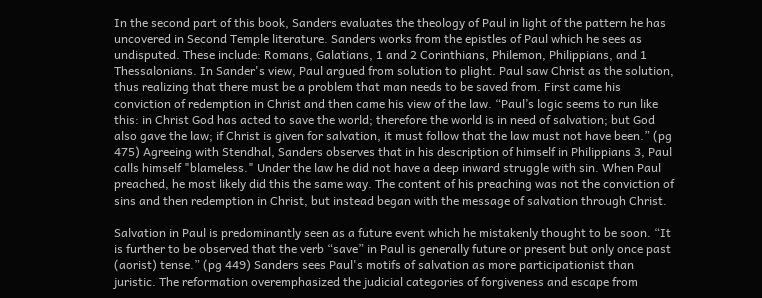In the second part of this book, Sanders evaluates the theology of Paul in light of the pattern he has uncovered in Second Temple literature. Sanders works from the epistles of Paul which he sees as undisputed. These include: Romans, Galatians, 1 and 2 Corinthians, Philemon, Philippians, and 1 Thessalonians. In Sander's view, Paul argued from solution to plight. Paul saw Christ as the solution, thus realizing that there must be a problem that man needs to be saved from. First came his conviction of redemption in Christ and then came his view of the law. “Paul’s logic seems to run like this: in Christ God has acted to save the world; therefore the world is in need of salvation; but God also gave the law; if Christ is given for salvation, it must follow that the law must not have been.” (pg 475) Agreeing with Stendhal, Sanders observes that in his description of himself in Philippians 3, Paul calls himself "blameless." Under the law he did not have a deep inward struggle with sin. When Paul preached, he most likely did this the same way. The content of his preaching was not the conviction of sins and then redemption in Christ, but instead began with the message of salvation through Christ.

Salvation in Paul is predominantly seen as a future event which he mistakenly thought to be soon. “It is further to be observed that the verb “save” in Paul is generally future or present but only once past (aorist) tense.” (pg 449) Sanders sees Paul's motifs of salvation as more participationist than juristic. The reformation overemphasized the judicial categories of forgiveness and escape from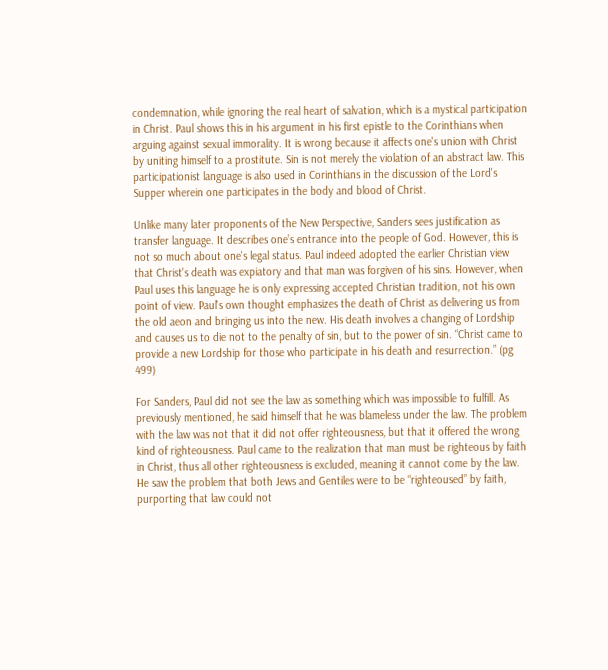condemnation, while ignoring the real heart of salvation, which is a mystical participation in Christ. Paul shows this in his argument in his first epistle to the Corinthians when arguing against sexual immorality. It is wrong because it affects one's union with Christ by uniting himself to a prostitute. Sin is not merely the violation of an abstract law. This participationist language is also used in Corinthians in the discussion of the Lord's Supper wherein one participates in the body and blood of Christ.

Unlike many later proponents of the New Perspective, Sanders sees justification as transfer language. It describes one’s entrance into the people of God. However, this is not so much about one's legal status. Paul indeed adopted the earlier Christian view that Christ's death was expiatory and that man was forgiven of his sins. However, when Paul uses this language he is only expressing accepted Christian tradition, not his own point of view. Paul's own thought emphasizes the death of Christ as delivering us from the old aeon and bringing us into the new. His death involves a changing of Lordship and causes us to die not to the penalty of sin, but to the power of sin. “Christ came to provide a new Lordship for those who participate in his death and resurrection.” (pg 499)

For Sanders, Paul did not see the law as something which was impossible to fulfill. As previously mentioned, he said himself that he was blameless under the law. The problem with the law was not that it did not offer righteousness, but that it offered the wrong kind of righteousness. Paul came to the realization that man must be righteous by faith in Christ, thus all other righteousness is excluded, meaning it cannot come by the law. He saw the problem that both Jews and Gentiles were to be “righteoused” by faith, purporting that law could not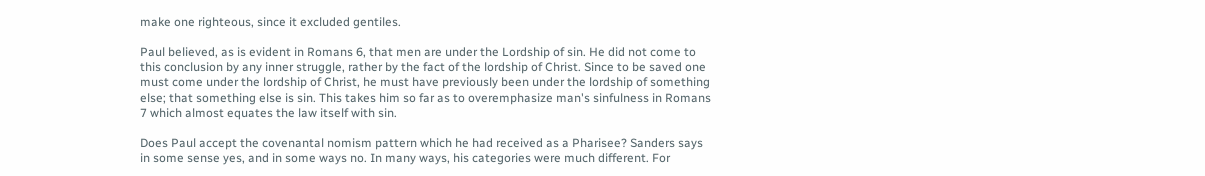make one righteous, since it excluded gentiles.

Paul believed, as is evident in Romans 6, that men are under the Lordship of sin. He did not come to this conclusion by any inner struggle, rather by the fact of the lordship of Christ. Since to be saved one must come under the lordship of Christ, he must have previously been under the lordship of something else; that something else is sin. This takes him so far as to overemphasize man's sinfulness in Romans 7 which almost equates the law itself with sin.

Does Paul accept the covenantal nomism pattern which he had received as a Pharisee? Sanders says in some sense yes, and in some ways no. In many ways, his categories were much different. For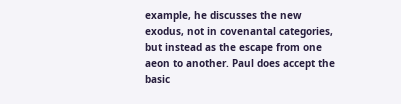example, he discusses the new exodus, not in covenantal categories, but instead as the escape from one aeon to another. Paul does accept the basic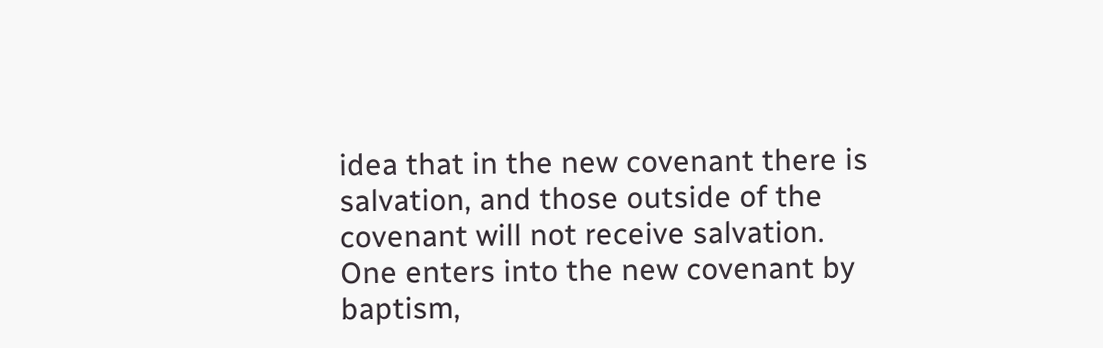idea that in the new covenant there is salvation, and those outside of the covenant will not receive salvation. One enters into the new covenant by baptism,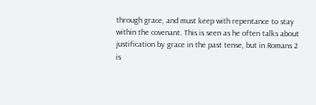through grace, and must keep with repentance to stay within the covenant. This is seen as he often talks about justification by grace in the past tense, but in Romans 2 is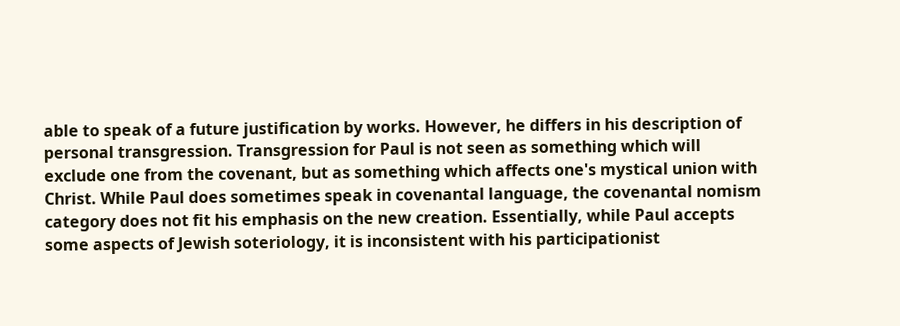able to speak of a future justification by works. However, he differs in his description of personal transgression. Transgression for Paul is not seen as something which will exclude one from the covenant, but as something which affects one's mystical union with Christ. While Paul does sometimes speak in covenantal language, the covenantal nomism category does not fit his emphasis on the new creation. Essentially, while Paul accepts some aspects of Jewish soteriology, it is inconsistent with his participationist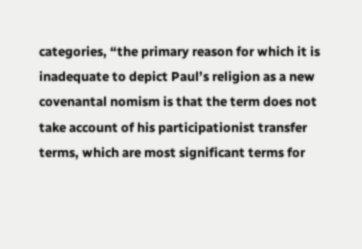categories, “the primary reason for which it is inadequate to depict Paul’s religion as a new covenantal nomism is that the term does not take account of his participationist transfer terms, which are most significant terms for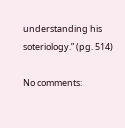understanding his soteriology.” (pg. 514)

No comments: